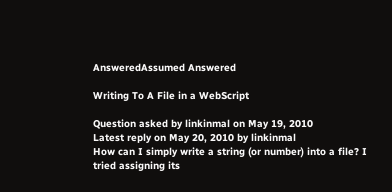AnsweredAssumed Answered

Writing To A File in a WebScript

Question asked by linkinmal on May 19, 2010
Latest reply on May 20, 2010 by linkinmal
How can I simply write a string (or number) into a file? I tried assigning its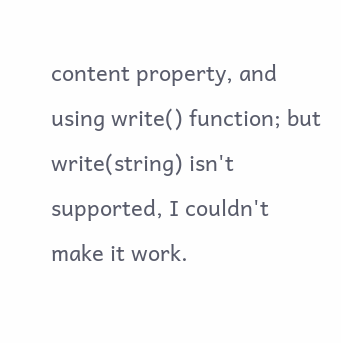content property, and using write() function; but write(string) isn't supported, I couldn't make it work.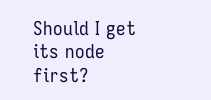Should I get its node first?